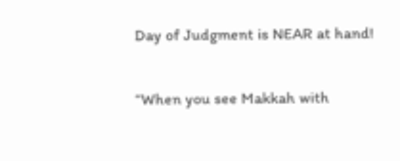Day of Judgment is NEAR at hand!

“When you see Makkah with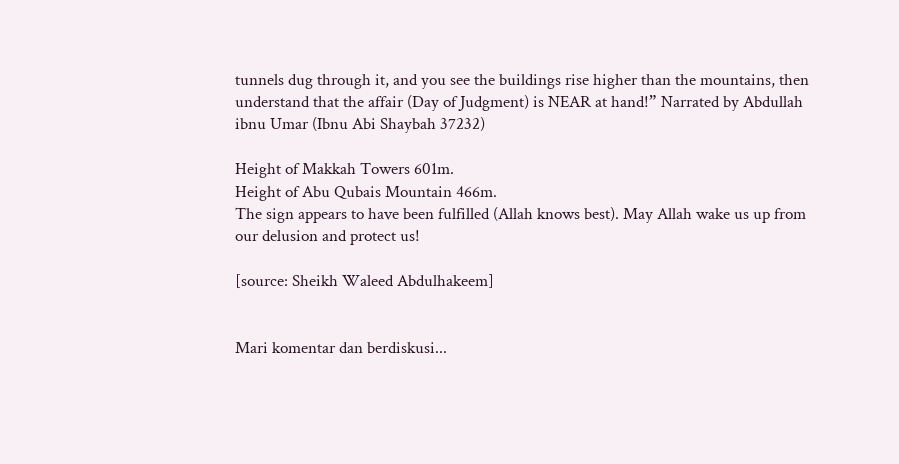tunnels dug through it, and you see the buildings rise higher than the mountains, then understand that the affair (Day of Judgment) is NEAR at hand!” Narrated by Abdullah ibnu Umar (Ibnu Abi Shaybah 37232)

Height of Makkah Towers 601m.
Height of Abu Qubais Mountain 466m.
The sign appears to have been fulfilled (Allah knows best). May Allah wake us up from our delusion and protect us!

[source: Sheikh Waleed Abdulhakeem]


Mari komentar dan berdiskusi...